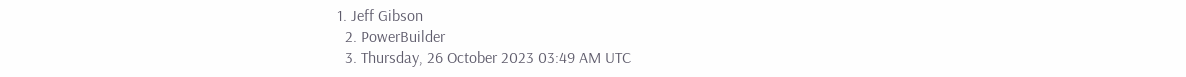1. Jeff Gibson
  2. PowerBuilder
  3. Thursday, 26 October 2023 03:49 AM UTC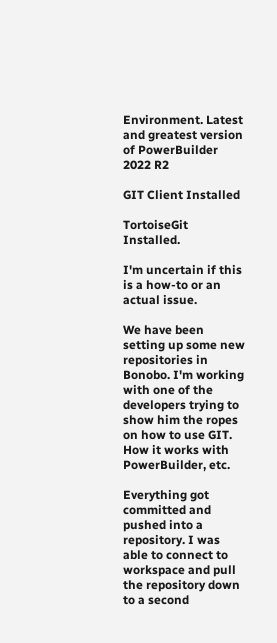Environment. Latest and greatest version of PowerBuilder 2022 R2

GIT Client Installed

TortoiseGit Installed.

I'm uncertain if this is a how-to or an actual issue.

We have been setting up some new repositories in Bonobo. I'm working with one of the developers trying to show him the ropes on how to use GIT. How it works with PowerBuilder, etc.

Everything got committed and pushed into a repository. I was able to connect to workspace and pull the repository down to a second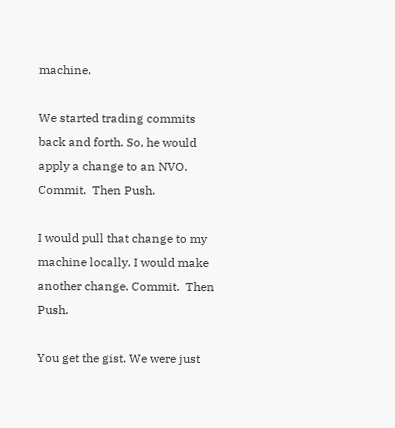machine.

We started trading commits back and forth. So, he would apply a change to an NVO.  Commit.  Then Push.

I would pull that change to my machine locally. I would make another change. Commit.  Then Push.

You get the gist. We were just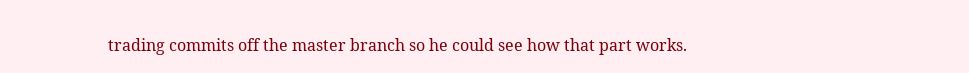trading commits off the master branch so he could see how that part works.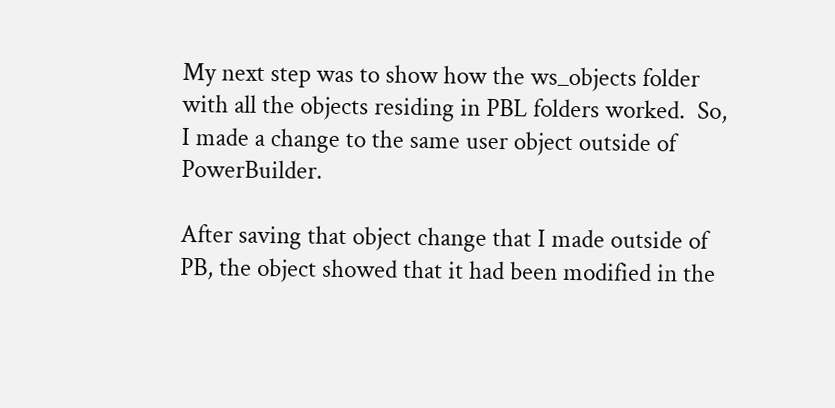My next step was to show how the ws_objects folder with all the objects residing in PBL folders worked.  So, I made a change to the same user object outside of PowerBuilder.

After saving that object change that I made outside of PB, the object showed that it had been modified in the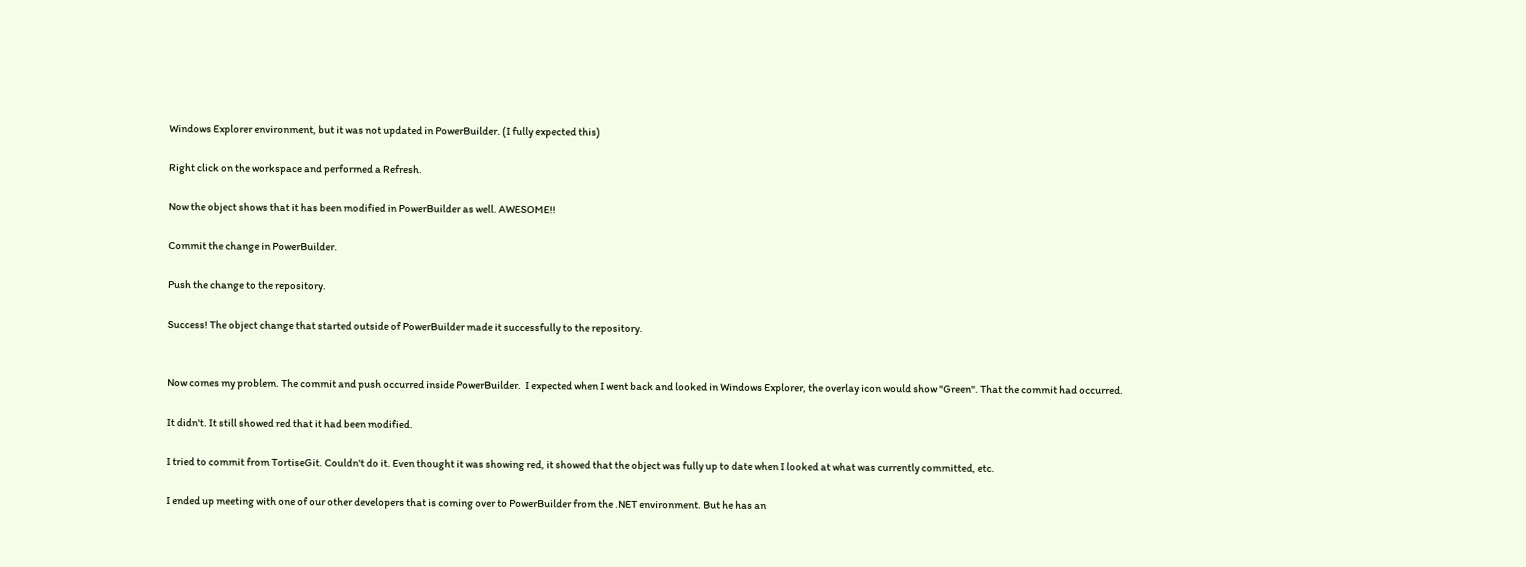Windows Explorer environment, but it was not updated in PowerBuilder. (I fully expected this)

Right click on the workspace and performed a Refresh.

Now the object shows that it has been modified in PowerBuilder as well. AWESOME!!

Commit the change in PowerBuilder.

Push the change to the repository.

Success! The object change that started outside of PowerBuilder made it successfully to the repository.


Now comes my problem. The commit and push occurred inside PowerBuilder.  I expected when I went back and looked in Windows Explorer, the overlay icon would show "Green". That the commit had occurred.

It didn't. It still showed red that it had been modified.

I tried to commit from TortiseGit. Couldn't do it. Even thought it was showing red, it showed that the object was fully up to date when I looked at what was currently committed, etc.

I ended up meeting with one of our other developers that is coming over to PowerBuilder from the .NET environment. But he has an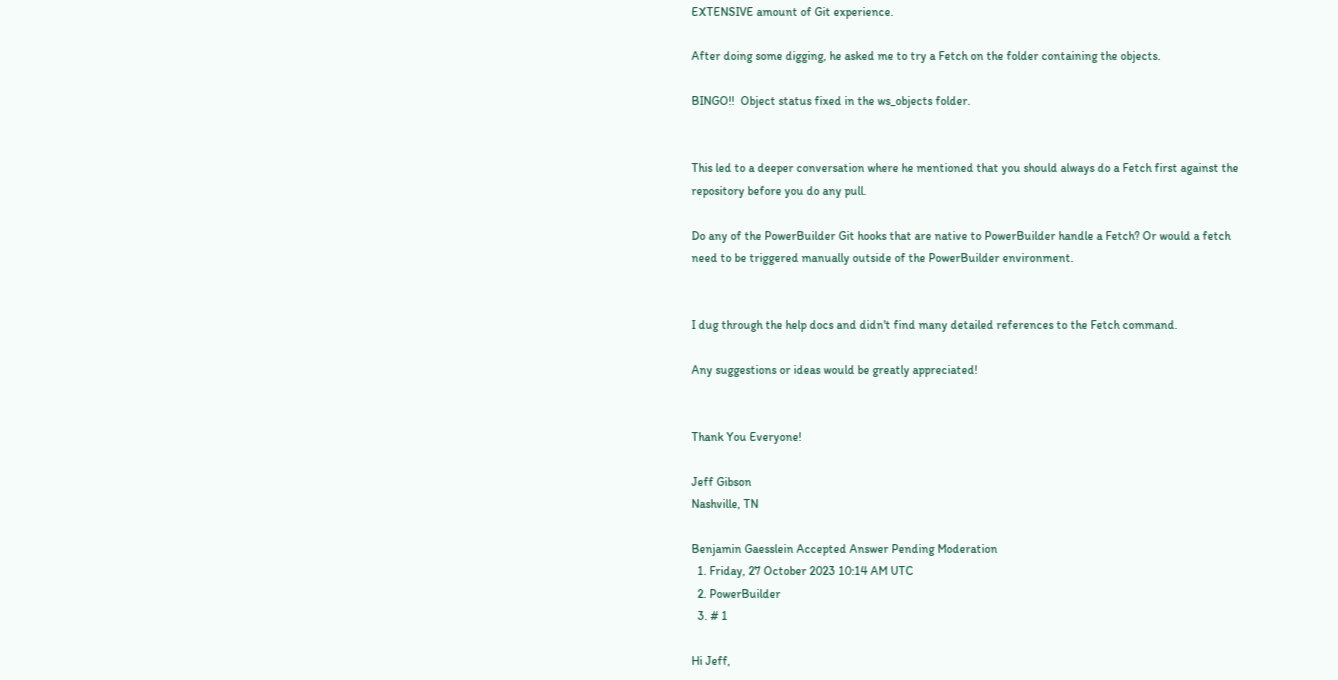EXTENSIVE amount of Git experience.

After doing some digging, he asked me to try a Fetch on the folder containing the objects.

BINGO!!  Object status fixed in the ws_objects folder.


This led to a deeper conversation where he mentioned that you should always do a Fetch first against the repository before you do any pull.

Do any of the PowerBuilder Git hooks that are native to PowerBuilder handle a Fetch? Or would a fetch need to be triggered manually outside of the PowerBuilder environment.


I dug through the help docs and didn't find many detailed references to the Fetch command.

Any suggestions or ideas would be greatly appreciated!


Thank You Everyone!

Jeff Gibson
Nashville, TN

Benjamin Gaesslein Accepted Answer Pending Moderation
  1. Friday, 27 October 2023 10:14 AM UTC
  2. PowerBuilder
  3. # 1

Hi Jeff,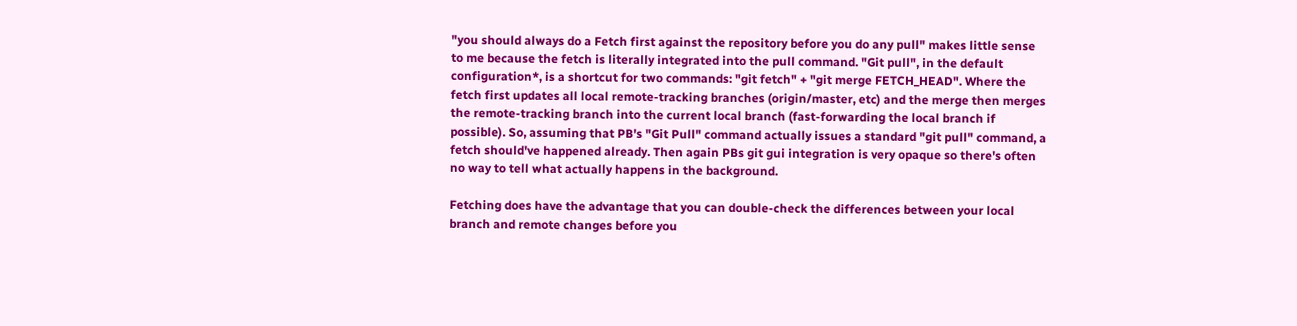"you should always do a Fetch first against the repository before you do any pull" makes little sense to me because the fetch is literally integrated into the pull command. "Git pull", in the default configuration*, is a shortcut for two commands: "git fetch" + "git merge FETCH_HEAD". Where the fetch first updates all local remote-tracking branches (origin/master, etc) and the merge then merges the remote-tracking branch into the current local branch (fast-forwarding the local branch if possible). So, assuming that PB's "Git Pull" command actually issues a standard "git pull" command, a fetch should've happened already. Then again PBs git gui integration is very opaque so there's often no way to tell what actually happens in the background.

Fetching does have the advantage that you can double-check the differences between your local branch and remote changes before you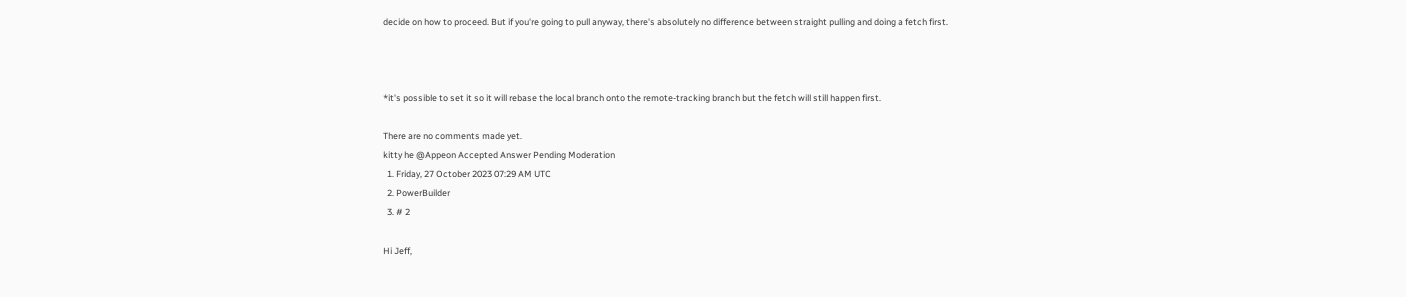decide on how to proceed. But if you're going to pull anyway, there's absolutely no difference between straight pulling and doing a fetch first.



*it's possible to set it so it will rebase the local branch onto the remote-tracking branch but the fetch will still happen first.

There are no comments made yet.
kitty he @Appeon Accepted Answer Pending Moderation
  1. Friday, 27 October 2023 07:29 AM UTC
  2. PowerBuilder
  3. # 2

Hi Jeff,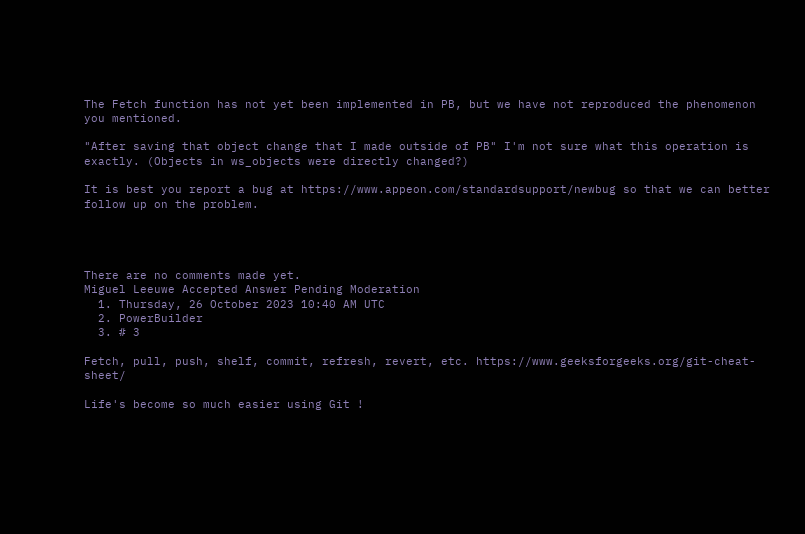The Fetch function has not yet been implemented in PB, but we have not reproduced the phenomenon you mentioned.

"After saving that object change that I made outside of PB" I'm not sure what this operation is exactly. (Objects in ws_objects were directly changed?)

It is best you report a bug at https://www.appeon.com/standardsupport/newbug so that we can better follow up on the problem.




There are no comments made yet.
Miguel Leeuwe Accepted Answer Pending Moderation
  1. Thursday, 26 October 2023 10:40 AM UTC
  2. PowerBuilder
  3. # 3

Fetch, pull, push, shelf, commit, refresh, revert, etc. https://www.geeksforgeeks.org/git-cheat-sheet/

Life's become so much easier using Git !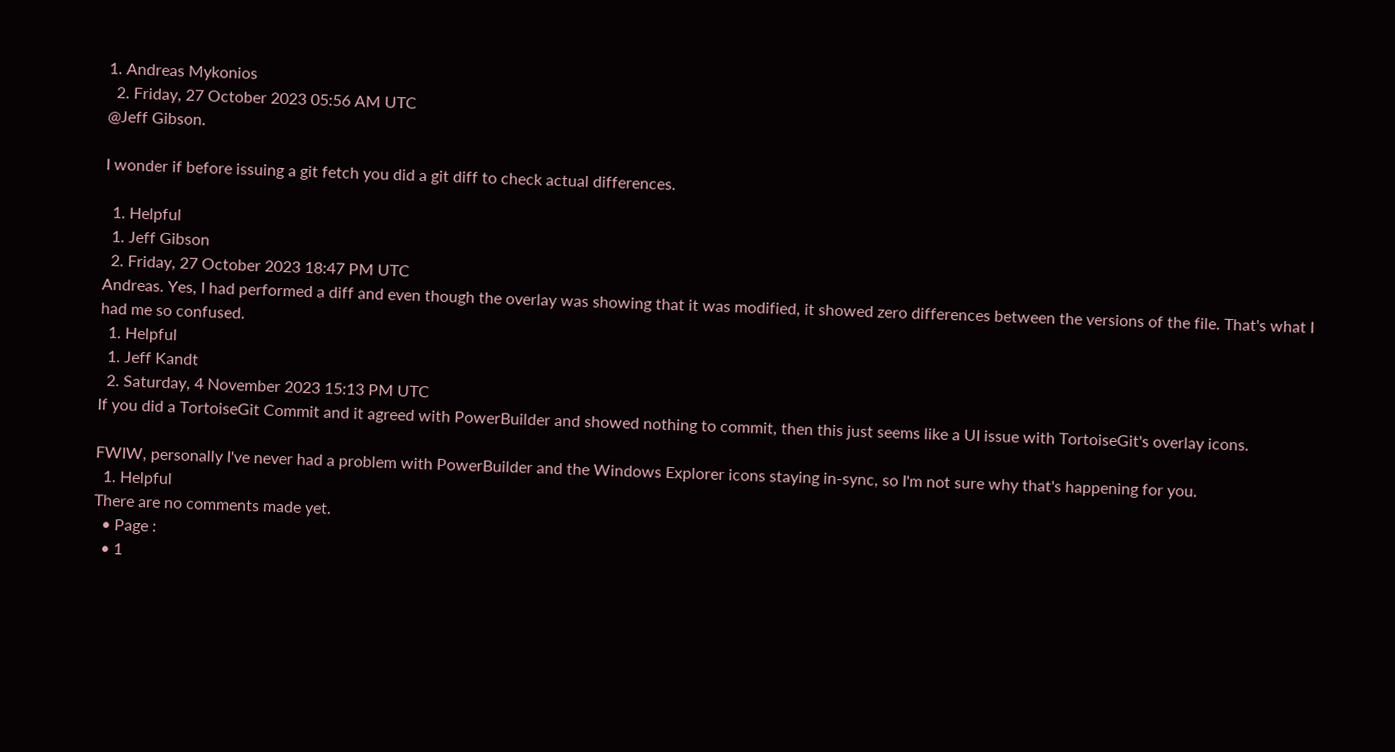1. Andreas Mykonios
  2. Friday, 27 October 2023 05:56 AM UTC
@Jeff Gibson.

I wonder if before issuing a git fetch you did a git diff to check actual differences.

  1. Helpful
  1. Jeff Gibson
  2. Friday, 27 October 2023 18:47 PM UTC
Andreas. Yes, I had performed a diff and even though the overlay was showing that it was modified, it showed zero differences between the versions of the file. That's what I had me so confused.
  1. Helpful
  1. Jeff Kandt
  2. Saturday, 4 November 2023 15:13 PM UTC
If you did a TortoiseGit Commit and it agreed with PowerBuilder and showed nothing to commit, then this just seems like a UI issue with TortoiseGit's overlay icons.

FWIW, personally I've never had a problem with PowerBuilder and the Windows Explorer icons staying in-sync, so I'm not sure why that's happening for you.
  1. Helpful
There are no comments made yet.
  • Page :
  • 1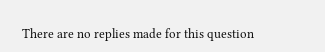There are no replies made for this question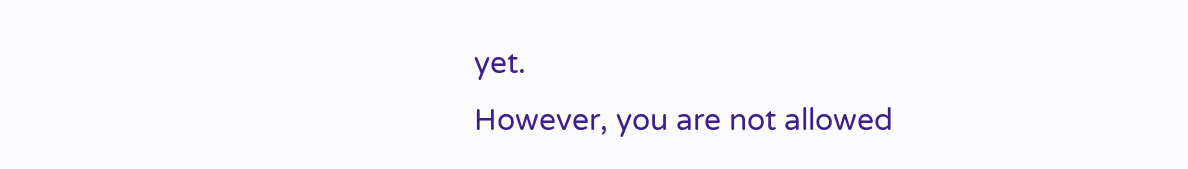yet.
However, you are not allowed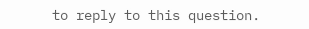to reply to this question.